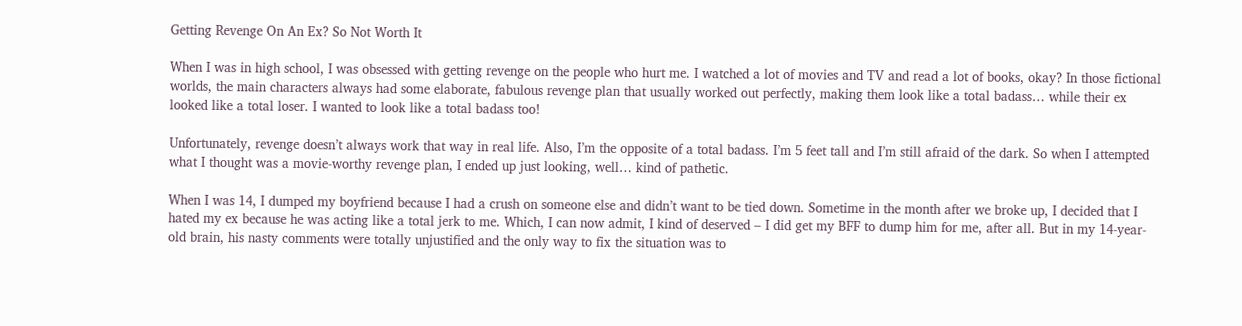Getting Revenge On An Ex? So Not Worth It

When I was in high school, I was obsessed with getting revenge on the people who hurt me. I watched a lot of movies and TV and read a lot of books, okay? In those fictional worlds, the main characters always had some elaborate, fabulous revenge plan that usually worked out perfectly, making them look like a total badass… while their ex looked like a total loser. I wanted to look like a total badass too!

Unfortunately, revenge doesn’t always work that way in real life. Also, I’m the opposite of a total badass. I’m 5 feet tall and I’m still afraid of the dark. So when I attempted what I thought was a movie-worthy revenge plan, I ended up just looking, well… kind of pathetic.

When I was 14, I dumped my boyfriend because I had a crush on someone else and didn’t want to be tied down. Sometime in the month after we broke up, I decided that I hated my ex because he was acting like a total jerk to me. Which, I can now admit, I kind of deserved – I did get my BFF to dump him for me, after all. But in my 14-year-old brain, his nasty comments were totally unjustified and the only way to fix the situation was to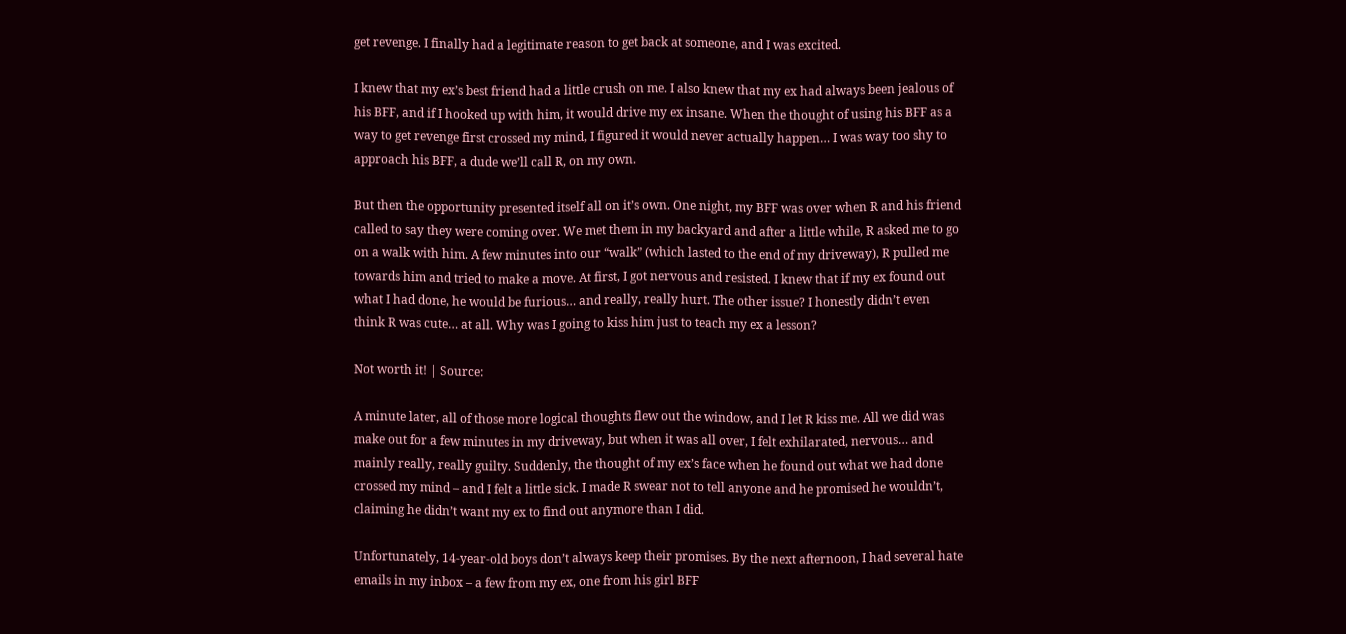get revenge. I finally had a legitimate reason to get back at someone, and I was excited.

I knew that my ex’s best friend had a little crush on me. I also knew that my ex had always been jealous of his BFF, and if I hooked up with him, it would drive my ex insane. When the thought of using his BFF as a way to get revenge first crossed my mind, I figured it would never actually happen… I was way too shy to approach his BFF, a dude we’ll call R, on my own.

But then the opportunity presented itself all on it’s own. One night, my BFF was over when R and his friend called to say they were coming over. We met them in my backyard and after a little while, R asked me to go on a walk with him. A few minutes into our “walk” (which lasted to the end of my driveway), R pulled me towards him and tried to make a move. At first, I got nervous and resisted. I knew that if my ex found out what I had done, he would be furious… and really, really hurt. The other issue? I honestly didn’t even think R was cute… at all. Why was I going to kiss him just to teach my ex a lesson?

Not worth it! | Source:

A minute later, all of those more logical thoughts flew out the window, and I let R kiss me. All we did was make out for a few minutes in my driveway, but when it was all over, I felt exhilarated, nervous… and mainly really, really guilty. Suddenly, the thought of my ex’s face when he found out what we had done crossed my mind – and I felt a little sick. I made R swear not to tell anyone and he promised he wouldn’t, claiming he didn’t want my ex to find out anymore than I did.

Unfortunately, 14-year-old boys don’t always keep their promises. By the next afternoon, I had several hate emails in my inbox – a few from my ex, one from his girl BFF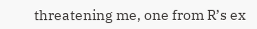threatening me, one from R’s ex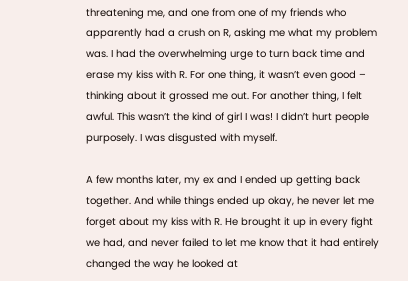threatening me, and one from one of my friends who apparently had a crush on R, asking me what my problem was. I had the overwhelming urge to turn back time and erase my kiss with R. For one thing, it wasn’t even good – thinking about it grossed me out. For another thing, I felt awful. This wasn’t the kind of girl I was! I didn’t hurt people purposely. I was disgusted with myself.

A few months later, my ex and I ended up getting back together. And while things ended up okay, he never let me forget about my kiss with R. He brought it up in every fight we had, and never failed to let me know that it had entirely changed the way he looked at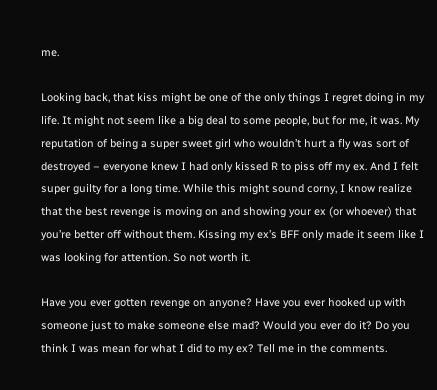me.

Looking back, that kiss might be one of the only things I regret doing in my life. It might not seem like a big deal to some people, but for me, it was. My reputation of being a super sweet girl who wouldn’t hurt a fly was sort of destroyed – everyone knew I had only kissed R to piss off my ex. And I felt super guilty for a long time. While this might sound corny, I know realize that the best revenge is moving on and showing your ex (or whoever) that you’re better off without them. Kissing my ex’s BFF only made it seem like I was looking for attention. So not worth it.

Have you ever gotten revenge on anyone? Have you ever hooked up with someone just to make someone else mad? Would you ever do it? Do you think I was mean for what I did to my ex? Tell me in the comments.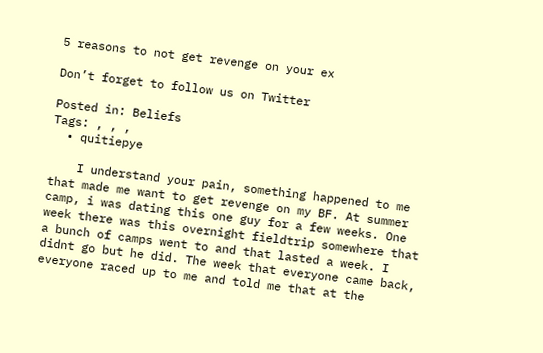5 reasons to not get revenge on your ex

Don’t forget to follow us on Twitter

Posted in: Beliefs
Tags: , , ,
  • quitiepye

    I understand your pain, something happened to me that made me want to get revenge on my BF. At summer camp, i was dating this one guy for a few weeks. One week there was this overnight fieldtrip somewhere that a bunch of camps went to and that lasted a week. I didnt go but he did. The week that everyone came back, everyone raced up to me and told me that at the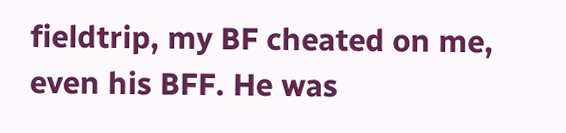fieldtrip, my BF cheated on me, even his BFF. He was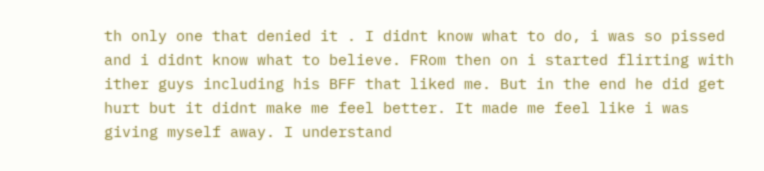th only one that denied it . I didnt know what to do, i was so pissed and i didnt know what to believe. FRom then on i started flirting with ither guys including his BFF that liked me. But in the end he did get hurt but it didnt make me feel better. It made me feel like i was giving myself away. I understand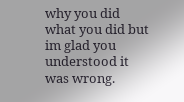why you did what you did but im glad you understood it was wrong.